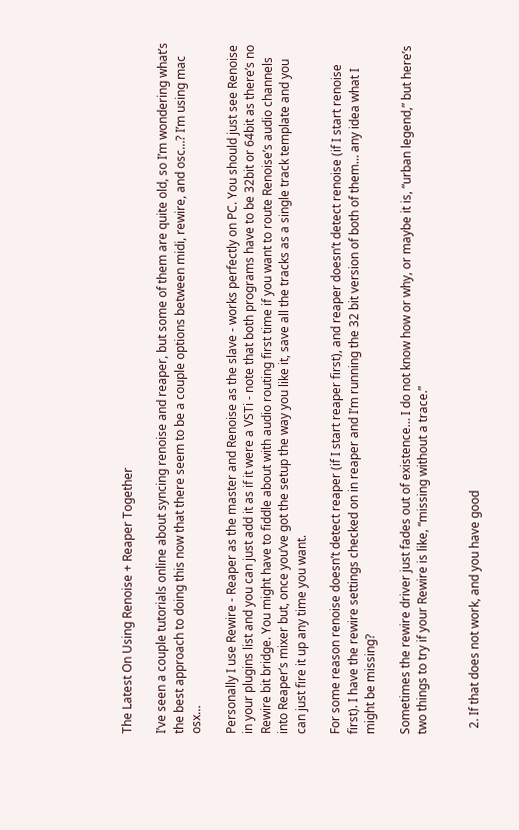The Latest On Using Renoise + Reaper Together

I’ve seen a couple tutorials online about syncing renoise and reaper, but some of them are quite old, so I’m wondering what’s the best approach to doing this now that there seem to be a couple options between midi, rewire, and osc…? I’m using mac osx…

Personally I use Rewire - Reaper as the master and Renoise as the slave - works perfectly on PC. You should just see Renoise in your plugins list and you can just add it as if it were a VSTi - note that both programs have to be 32bit or 64bit as there’s no Rewire bit bridge. You might have to fiddle about with audio routing first time if you want to route Renoise’s audio channels into Reaper’s mixer but, once you’ve got the setup the way you like it, save all the tracks as a single track template and you can just fire it up any time you want.

For some reason renoise doesn’t detect reaper (if I start reaper first), and reaper doesn’t detect renoise (if I start renoise first). I have the rewire settings checked on in reaper and I’m running the 32 bit version of both of them… any idea what I might be missing?

Sometimes the rewire driver just fades out of existence… I do not know how or why, or maybe it is, “urban legend,” but here’s two things to try if your Rewire is like, “missing without a trace.”


  2. If that does not work, and you have good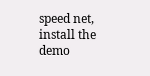speed net, install the demo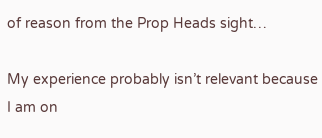of reason from the Prop Heads sight…

My experience probably isn’t relevant because I am on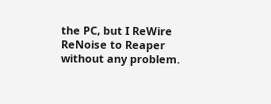the PC, but I ReWire ReNoise to Reaper without any problem.